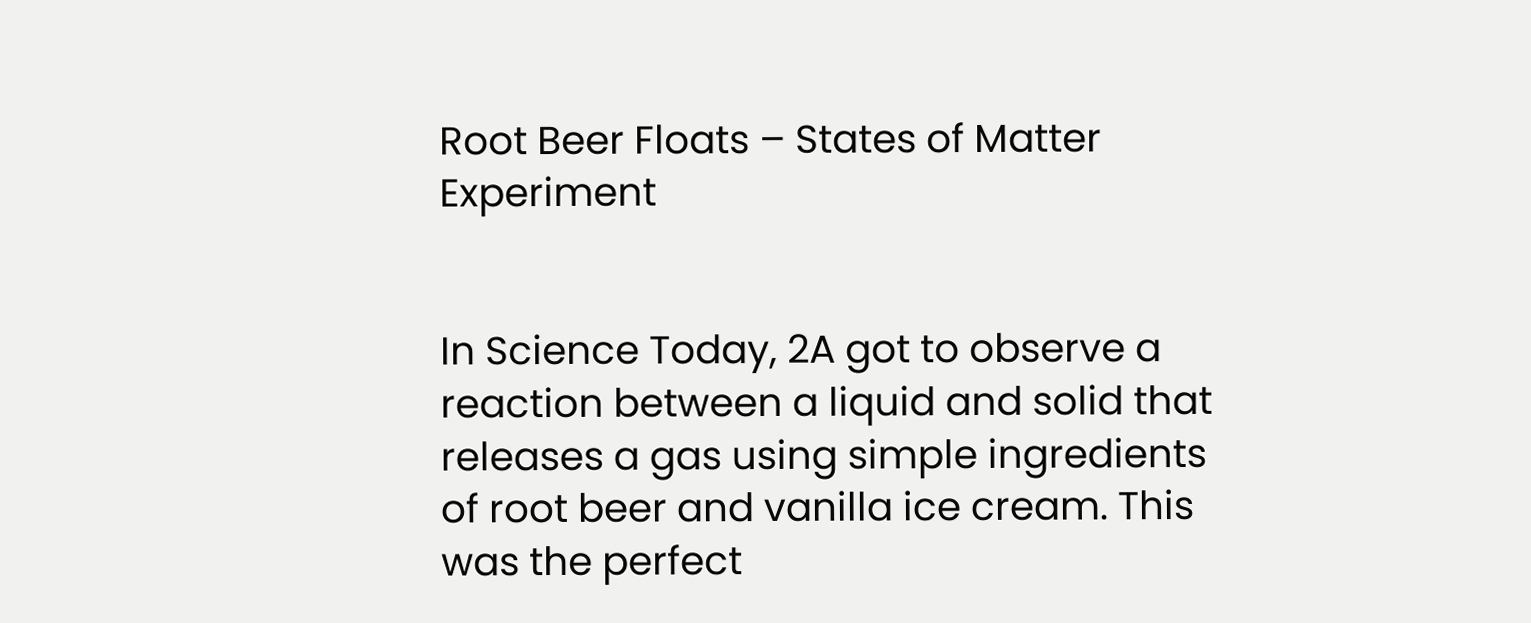Root Beer Floats – States of Matter Experiment


In Science Today, 2A got to observe a reaction between a liquid and solid that releases a gas using simple ingredients of root beer and vanilla ice cream. This was the perfect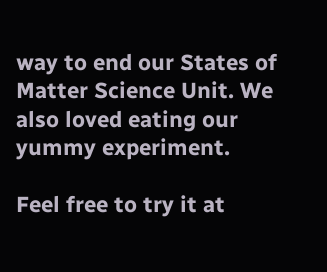way to end our States of Matter Science Unit. We also loved eating our yummy experiment.

Feel free to try it at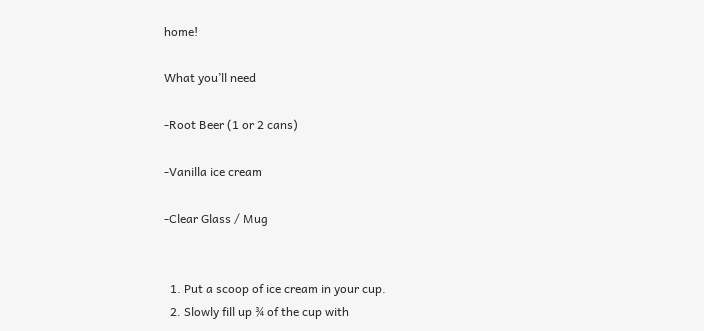home!

What you’ll need

-Root Beer (1 or 2 cans)

-Vanilla ice cream

-Clear Glass / Mug


  1. Put a scoop of ice cream in your cup.
  2. Slowly fill up ¾ of the cup with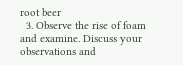root beer
  3. Observe the rise of foam and examine. Discuss your observations and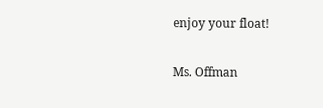enjoy your float!

Ms. Offman